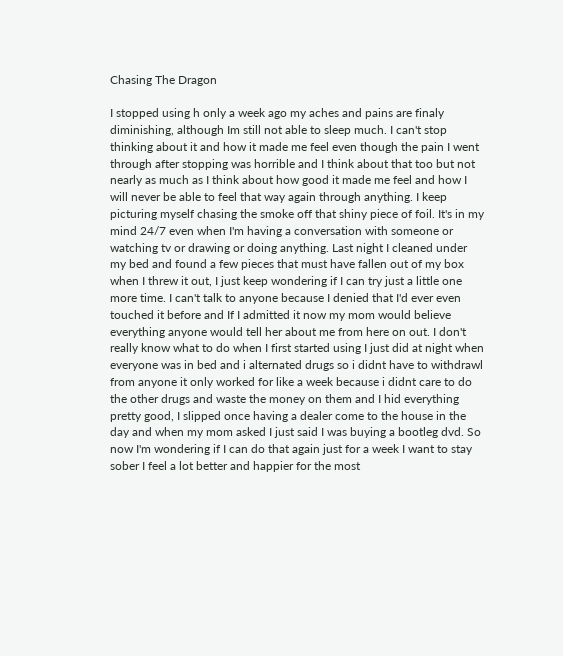Chasing The Dragon

I stopped using h only a week ago my aches and pains are finaly diminishing, although Im still not able to sleep much. I can't stop thinking about it and how it made me feel even though the pain I went through after stopping was horrible and I think about that too but not nearly as much as I think about how good it made me feel and how I will never be able to feel that way again through anything. I keep picturing myself chasing the smoke off that shiny piece of foil. It's in my mind 24/7 even when I'm having a conversation with someone or watching tv or drawing or doing anything. Last night I cleaned under my bed and found a few pieces that must have fallen out of my box when I threw it out, I just keep wondering if I can try just a little one more time. I can't talk to anyone because I denied that I'd ever even touched it before and If I admitted it now my mom would believe everything anyone would tell her about me from here on out. I don't really know what to do when I first started using I just did at night when everyone was in bed and i alternated drugs so i didnt have to withdrawl from anyone it only worked for like a week because i didnt care to do the other drugs and waste the money on them and I hid everything pretty good, I slipped once having a dealer come to the house in the day and when my mom asked I just said I was buying a bootleg dvd. So now I'm wondering if I can do that again just for a week I want to stay sober I feel a lot better and happier for the most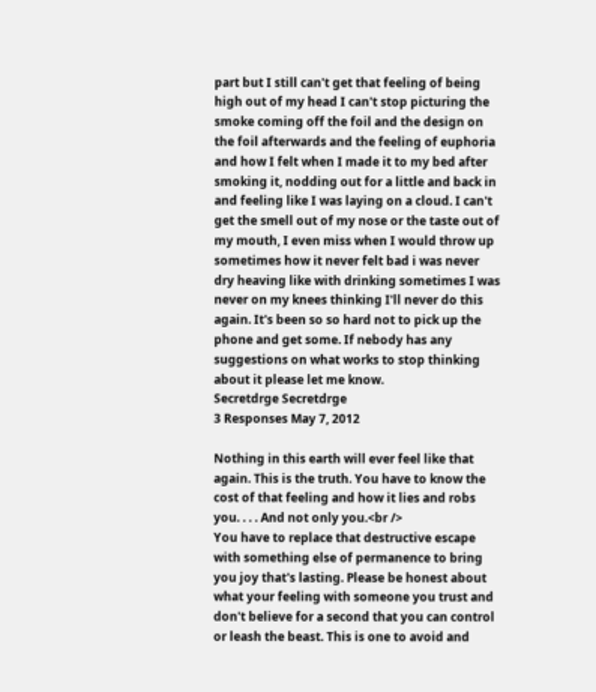part but I still can't get that feeling of being high out of my head I can't stop picturing the smoke coming off the foil and the design on the foil afterwards and the feeling of euphoria and how I felt when I made it to my bed after smoking it, nodding out for a little and back in and feeling like I was laying on a cloud. I can't get the smell out of my nose or the taste out of my mouth, I even miss when I would throw up sometimes how it never felt bad i was never dry heaving like with drinking sometimes I was never on my knees thinking I'll never do this again. It's been so so hard not to pick up the phone and get some. If nebody has any suggestions on what works to stop thinking about it please let me know.
Secretdrge Secretdrge
3 Responses May 7, 2012

Nothing in this earth will ever feel like that again. This is the truth. You have to know the cost of that feeling and how it lies and robs you. . . . And not only you.<br />
You have to replace that destructive escape with something else of permanence to bring you joy that's lasting. Please be honest about what your feeling with someone you trust and don't believe for a second that you can control or leash the beast. This is one to avoid and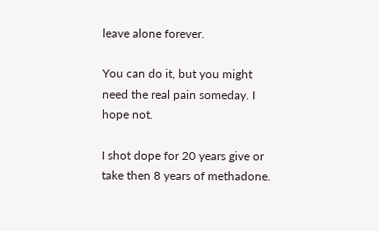leave alone forever.

You can do it, but you might need the real pain someday. I hope not.

I shot dope for 20 years give or take then 8 years of methadone.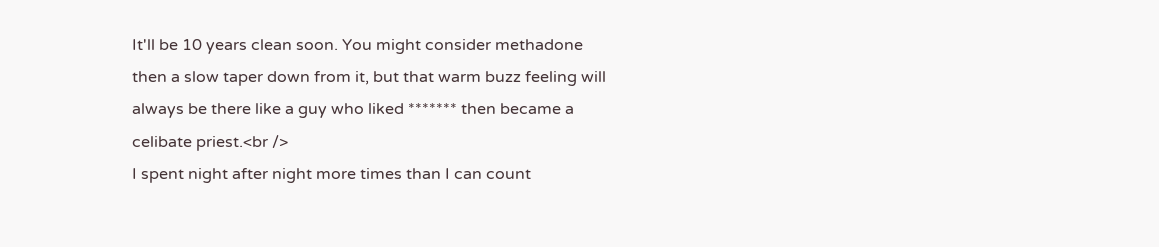It'll be 10 years clean soon. You might consider methadone then a slow taper down from it, but that warm buzz feeling will always be there like a guy who liked ******* then became a celibate priest.<br />
I spent night after night more times than I can count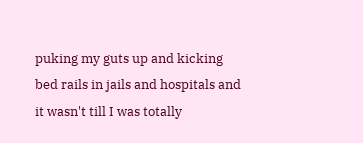puking my guts up and kicking bed rails in jails and hospitals and it wasn't till I was totally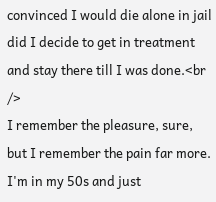convinced I would die alone in jail did I decide to get in treatment and stay there till I was done.<br />
I remember the pleasure, sure, but I remember the pain far more. I'm in my 50s and just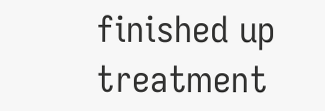finished up treatment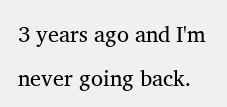3 years ago and I'm never going back.